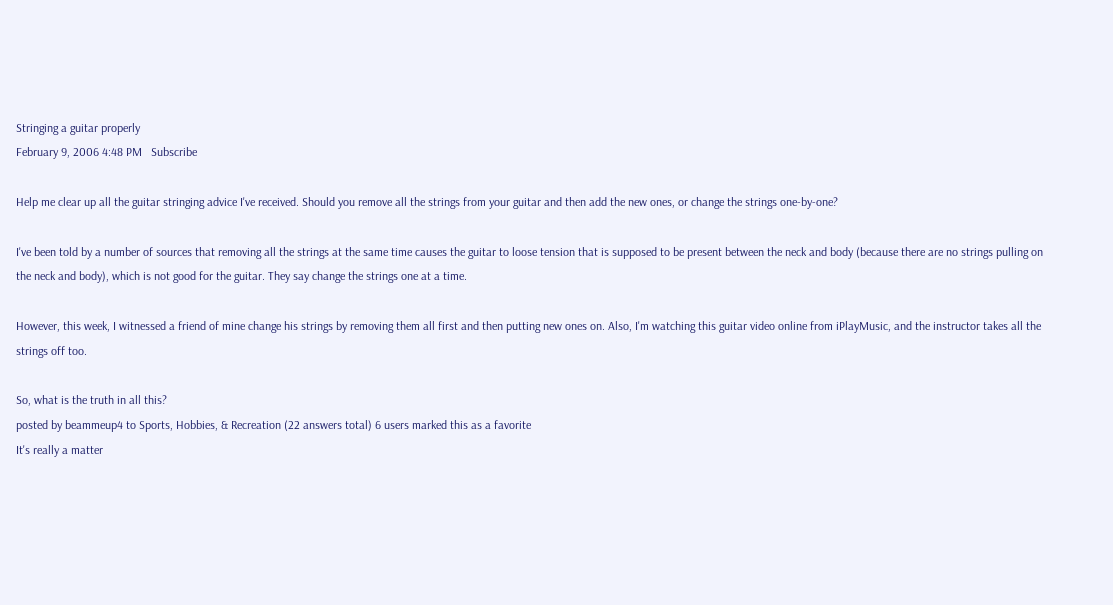Stringing a guitar properly
February 9, 2006 4:48 PM   Subscribe

Help me clear up all the guitar stringing advice I've received. Should you remove all the strings from your guitar and then add the new ones, or change the strings one-by-one?

I've been told by a number of sources that removing all the strings at the same time causes the guitar to loose tension that is supposed to be present between the neck and body (because there are no strings pulling on the neck and body), which is not good for the guitar. They say change the strings one at a time.

However, this week, I witnessed a friend of mine change his strings by removing them all first and then putting new ones on. Also, I'm watching this guitar video online from iPlayMusic, and the instructor takes all the strings off too.

So, what is the truth in all this?
posted by beammeup4 to Sports, Hobbies, & Recreation (22 answers total) 6 users marked this as a favorite
It's really a matter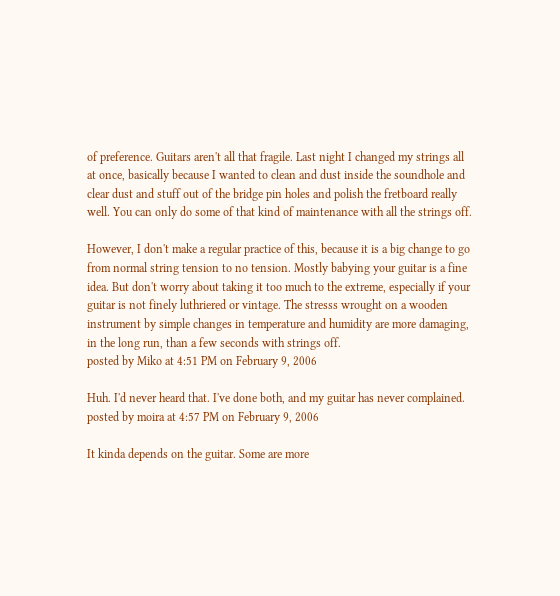of preference. Guitars aren't all that fragile. Last night I changed my strings all at once, basically because I wanted to clean and dust inside the soundhole and clear dust and stuff out of the bridge pin holes and polish the fretboard really well. You can only do some of that kind of maintenance with all the strings off.

However, I don't make a regular practice of this, because it is a big change to go from normal string tension to no tension. Mostly babying your guitar is a fine idea. But don't worry about taking it too much to the extreme, especially if your guitar is not finely luthriered or vintage. The stresss wrought on a wooden instrument by simple changes in temperature and humidity are more damaging, in the long run, than a few seconds with strings off.
posted by Miko at 4:51 PM on February 9, 2006

Huh. I'd never heard that. I've done both, and my guitar has never complained.
posted by moira at 4:57 PM on February 9, 2006

It kinda depends on the guitar. Some are more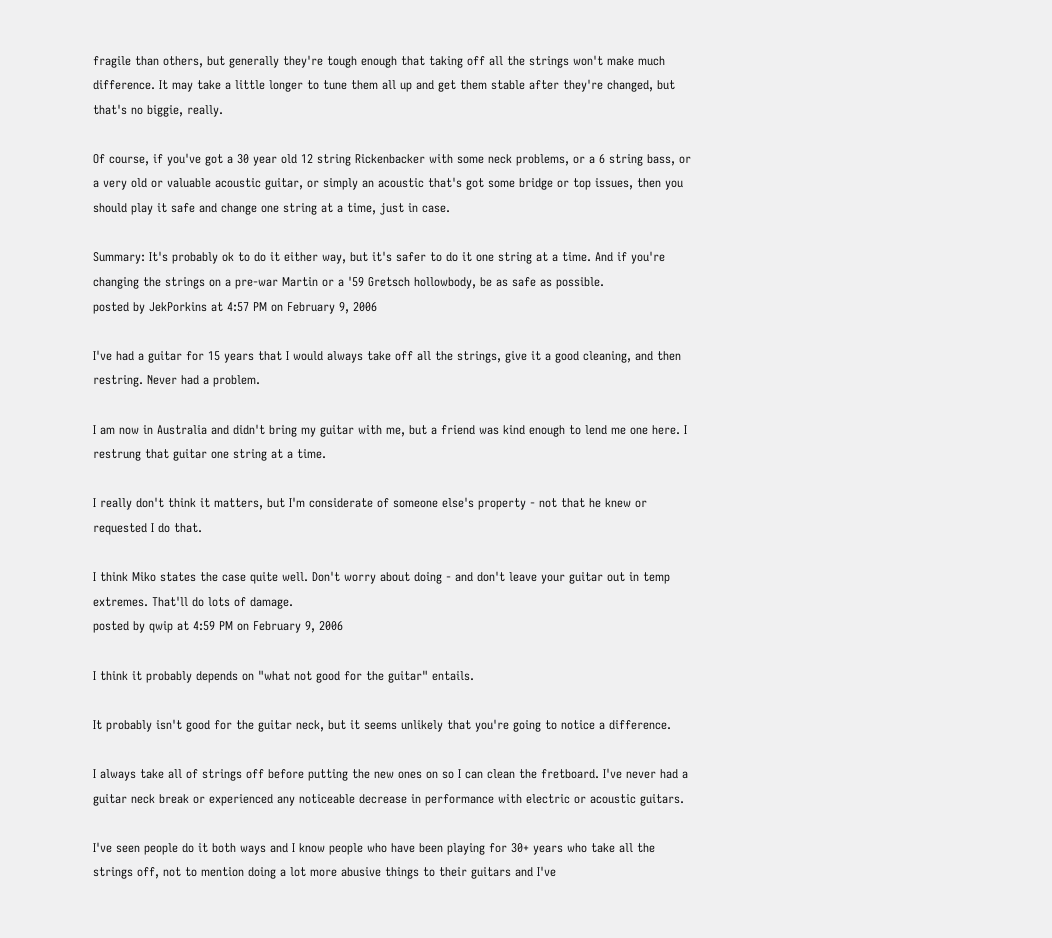fragile than others, but generally they're tough enough that taking off all the strings won't make much difference. It may take a little longer to tune them all up and get them stable after they're changed, but that's no biggie, really.

Of course, if you've got a 30 year old 12 string Rickenbacker with some neck problems, or a 6 string bass, or a very old or valuable acoustic guitar, or simply an acoustic that's got some bridge or top issues, then you should play it safe and change one string at a time, just in case.

Summary: It's probably ok to do it either way, but it's safer to do it one string at a time. And if you're changing the strings on a pre-war Martin or a '59 Gretsch hollowbody, be as safe as possible.
posted by JekPorkins at 4:57 PM on February 9, 2006

I've had a guitar for 15 years that I would always take off all the strings, give it a good cleaning, and then restring. Never had a problem.

I am now in Australia and didn't bring my guitar with me, but a friend was kind enough to lend me one here. I restrung that guitar one string at a time.

I really don't think it matters, but I'm considerate of someone else's property - not that he knew or requested I do that.

I think Miko states the case quite well. Don't worry about doing - and don't leave your guitar out in temp extremes. That'll do lots of damage.
posted by qwip at 4:59 PM on February 9, 2006

I think it probably depends on "what not good for the guitar" entails.

It probably isn't good for the guitar neck, but it seems unlikely that you're going to notice a difference.

I always take all of strings off before putting the new ones on so I can clean the fretboard. I've never had a guitar neck break or experienced any noticeable decrease in performance with electric or acoustic guitars.

I've seen people do it both ways and I know people who have been playing for 30+ years who take all the strings off, not to mention doing a lot more abusive things to their guitars and I've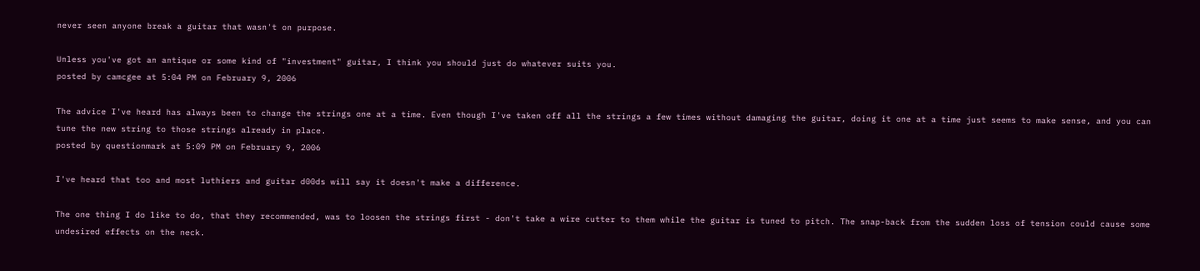never seen anyone break a guitar that wasn't on purpose.

Unless you've got an antique or some kind of "investment" guitar, I think you should just do whatever suits you.
posted by camcgee at 5:04 PM on February 9, 2006

The advice I've heard has always been to change the strings one at a time. Even though I've taken off all the strings a few times without damaging the guitar, doing it one at a time just seems to make sense, and you can tune the new string to those strings already in place.
posted by questionmark at 5:09 PM on February 9, 2006

I've heard that too and most luthiers and guitar d00ds will say it doesn't make a difference.

The one thing I do like to do, that they recommended, was to loosen the strings first - don't take a wire cutter to them while the guitar is tuned to pitch. The snap-back from the sudden loss of tension could cause some undesired effects on the neck.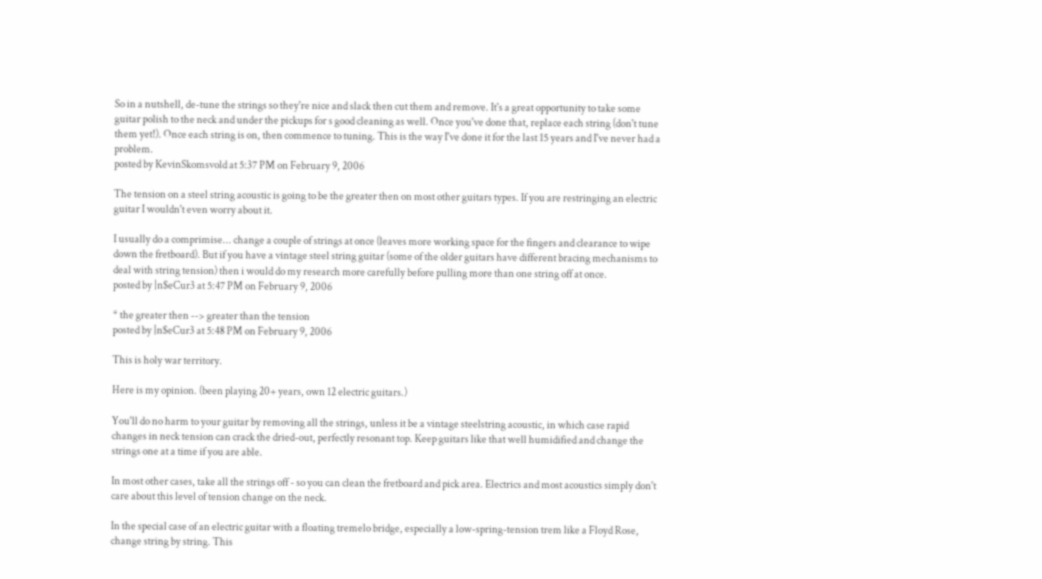So in a nutshell, de-tune the strings so they're nice and slack then cut them and remove. It's a great opportunity to take some guitar polish to the neck and under the pickups for s good cleaning as well. Once you've done that, replace each string (don't tune them yet!). Once each string is on, then commence to tuning. This is the way I've done it for the last 15 years and I've never had a problem.
posted by KevinSkomsvold at 5:37 PM on February 9, 2006

The tension on a steel string acoustic is going to be the greater then on most other guitars types. If you are restringing an electric guitar I wouldn't even worry about it.

I usually do a comprimise... change a couple of strings at once (leaves more working space for the fingers and clearance to wipe down the fretboard). But if you have a vintage steel string guitar (some of the older guitars have different bracing mechanisms to deal with string tension) then i would do my research more carefully before pulling more than one string off at once.
posted by |n$eCur3 at 5:47 PM on February 9, 2006

* the greater then --> greater than the tension
posted by |n$eCur3 at 5:48 PM on February 9, 2006

This is holy war territory.

Here is my opinion. (been playing 20+ years, own 12 electric guitars.)

You'll do no harm to your guitar by removing all the strings, unless it be a vintage steelstring acoustic, in which case rapid changes in neck tension can crack the dried-out, perfectly resonant top. Keep guitars like that well humidified and change the strings one at a time if you are able.

In most other cases, take all the strings off - so you can clean the fretboard and pick area. Electrics and most acoustics simply don't care about this level of tension change on the neck.

In the special case of an electric guitar with a floating tremelo bridge, especially a low-spring-tension trem like a Floyd Rose, change string by string. This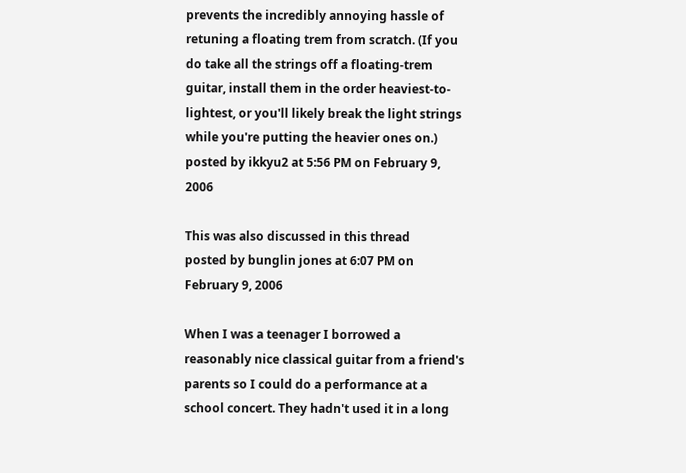prevents the incredibly annoying hassle of retuning a floating trem from scratch. (If you do take all the strings off a floating-trem guitar, install them in the order heaviest-to-lightest, or you'll likely break the light strings while you're putting the heavier ones on.)
posted by ikkyu2 at 5:56 PM on February 9, 2006

This was also discussed in this thread
posted by bunglin jones at 6:07 PM on February 9, 2006

When I was a teenager I borrowed a reasonably nice classical guitar from a friend's parents so I could do a performance at a school concert. They hadn't used it in a long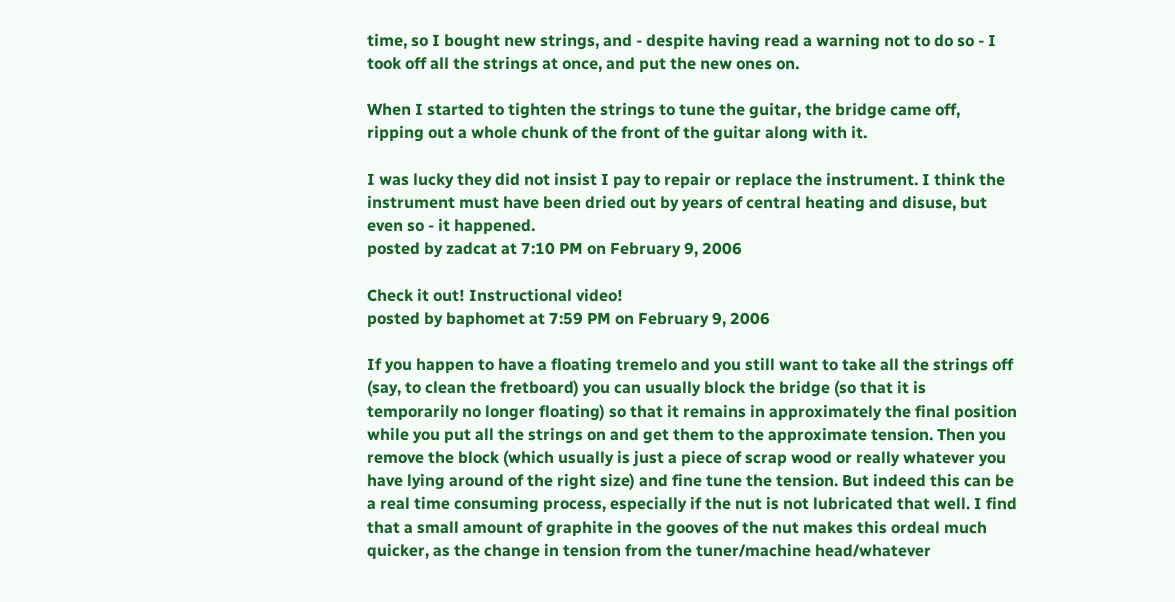time, so I bought new strings, and - despite having read a warning not to do so - I took off all the strings at once, and put the new ones on.

When I started to tighten the strings to tune the guitar, the bridge came off, ripping out a whole chunk of the front of the guitar along with it.

I was lucky they did not insist I pay to repair or replace the instrument. I think the instrument must have been dried out by years of central heating and disuse, but even so - it happened.
posted by zadcat at 7:10 PM on February 9, 2006

Check it out! Instructional video!
posted by baphomet at 7:59 PM on February 9, 2006

If you happen to have a floating tremelo and you still want to take all the strings off (say, to clean the fretboard) you can usually block the bridge (so that it is temporarily no longer floating) so that it remains in approximately the final position while you put all the strings on and get them to the approximate tension. Then you remove the block (which usually is just a piece of scrap wood or really whatever you have lying around of the right size) and fine tune the tension. But indeed this can be a real time consuming process, especially if the nut is not lubricated that well. I find that a small amount of graphite in the gooves of the nut makes this ordeal much quicker, as the change in tension from the tuner/machine head/whatever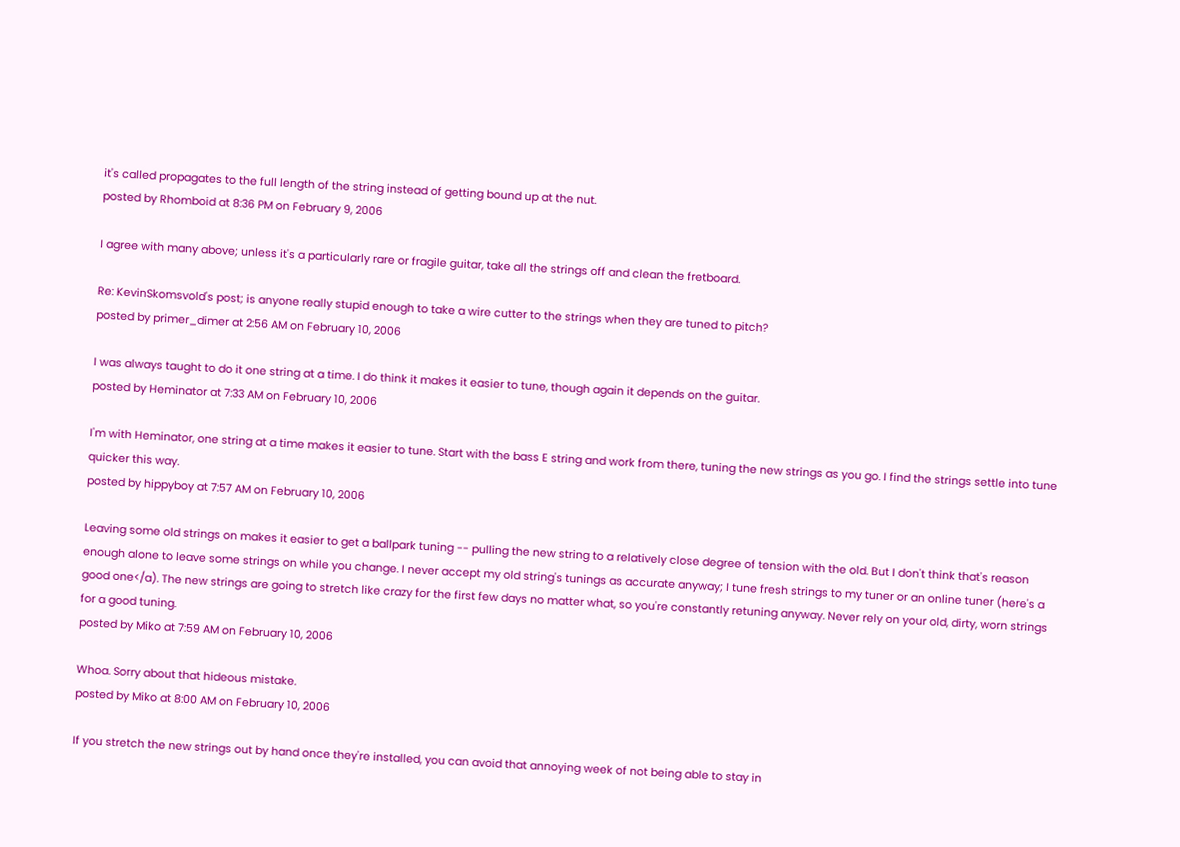it's called propagates to the full length of the string instead of getting bound up at the nut.
posted by Rhomboid at 8:36 PM on February 9, 2006

I agree with many above; unless it's a particularly rare or fragile guitar, take all the strings off and clean the fretboard.

Re: KevinSkomsvold's post; is anyone really stupid enough to take a wire cutter to the strings when they are tuned to pitch?
posted by primer_dimer at 2:56 AM on February 10, 2006

I was always taught to do it one string at a time. I do think it makes it easier to tune, though again it depends on the guitar.
posted by Heminator at 7:33 AM on February 10, 2006

I'm with Heminator, one string at a time makes it easier to tune. Start with the bass E string and work from there, tuning the new strings as you go. I find the strings settle into tune quicker this way.
posted by hippyboy at 7:57 AM on February 10, 2006

Leaving some old strings on makes it easier to get a ballpark tuning -- pulling the new string to a relatively close degree of tension with the old. But I don't think that's reason enough alone to leave some strings on while you change. I never accept my old string's tunings as accurate anyway; I tune fresh strings to my tuner or an online tuner (here's a good one</a). The new strings are going to stretch like crazy for the first few days no matter what, so you're constantly retuning anyway. Never rely on your old, dirty, worn strings for a good tuning.
posted by Miko at 7:59 AM on February 10, 2006

Whoa. Sorry about that hideous mistake.
posted by Miko at 8:00 AM on February 10, 2006

If you stretch the new strings out by hand once they're installed, you can avoid that annoying week of not being able to stay in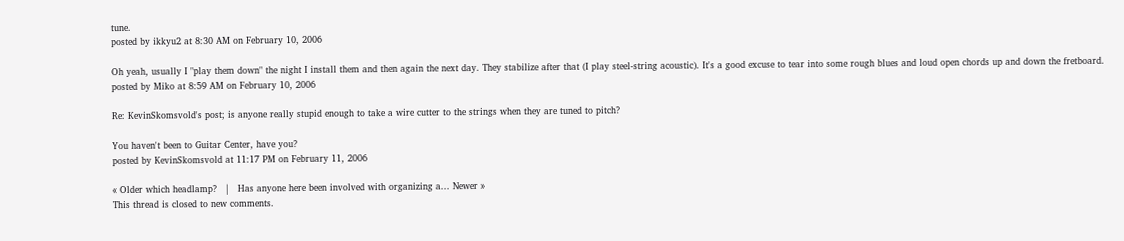tune.
posted by ikkyu2 at 8:30 AM on February 10, 2006

Oh yeah, usually I "play them down" the night I install them and then again the next day. They stabilize after that (I play steel-string acoustic). It's a good excuse to tear into some rough blues and loud open chords up and down the fretboard.
posted by Miko at 8:59 AM on February 10, 2006

Re: KevinSkomsvold's post; is anyone really stupid enough to take a wire cutter to the strings when they are tuned to pitch?

You haven't been to Guitar Center, have you?
posted by KevinSkomsvold at 11:17 PM on February 11, 2006

« Older which headlamp?   |   Has anyone here been involved with organizing a... Newer »
This thread is closed to new comments.